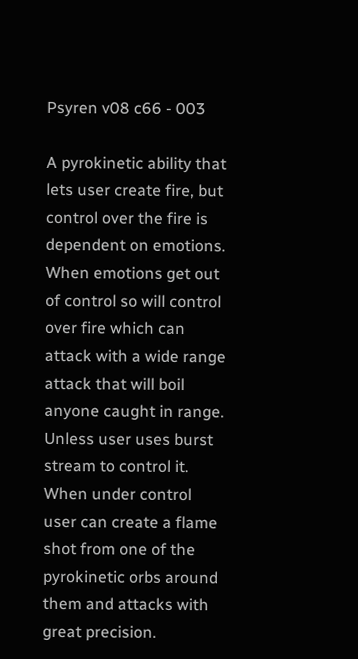Psyren v08 c66 - 003

A pyrokinetic ability that lets user create fire, but control over the fire is dependent on emotions. When emotions get out of control so will control over fire which can attack with a wide range attack that will boil anyone caught in range. Unless user uses burst stream to control it. When under control user can create a flame shot from one of the pyrokinetic orbs around them and attacks with great precision.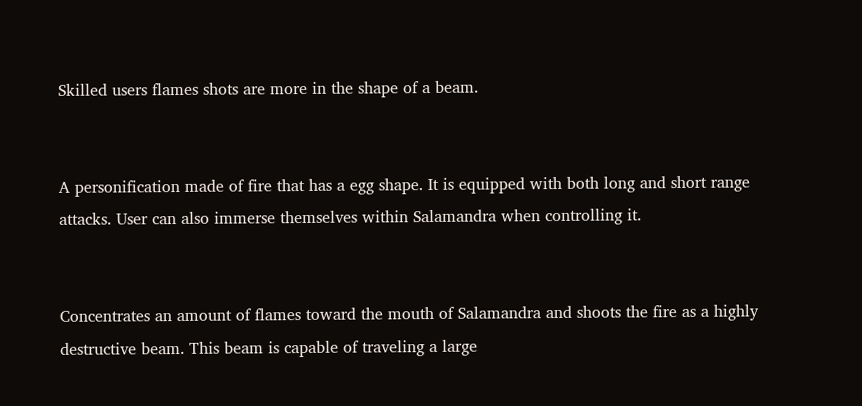Skilled users flames shots are more in the shape of a beam.


A personification made of fire that has a egg shape. It is equipped with both long and short range attacks. User can also immerse themselves within Salamandra when controlling it.


Concentrates an amount of flames toward the mouth of Salamandra and shoots the fire as a highly destructive beam. This beam is capable of traveling a large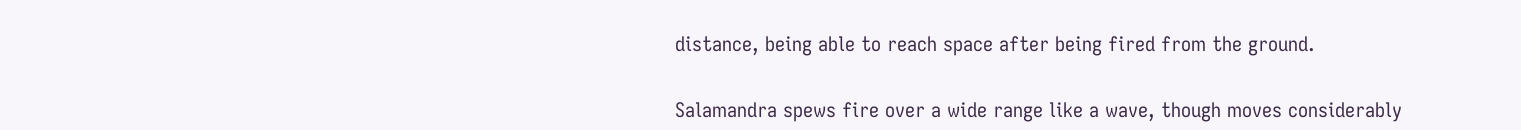distance, being able to reach space after being fired from the ground.


Salamandra spews fire over a wide range like a wave, though moves considerably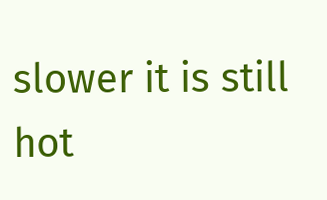slower it is still hot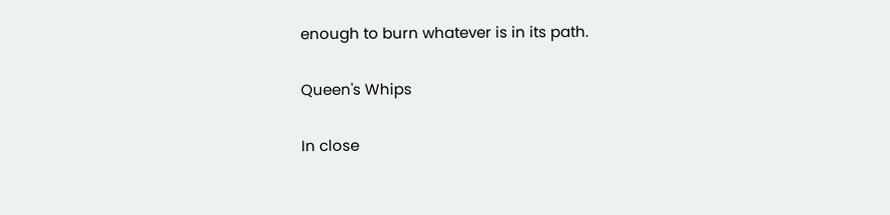enough to burn whatever is in its path.

Queen's Whips

In close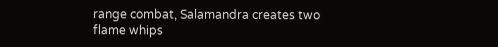range combat, Salamandra creates two flame whips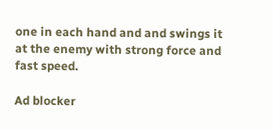one in each hand and and swings it at the enemy with strong force and fast speed.

Ad blocker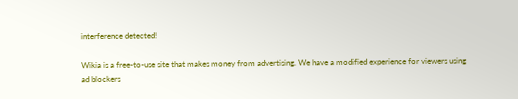interference detected!

Wikia is a free-to-use site that makes money from advertising. We have a modified experience for viewers using ad blockers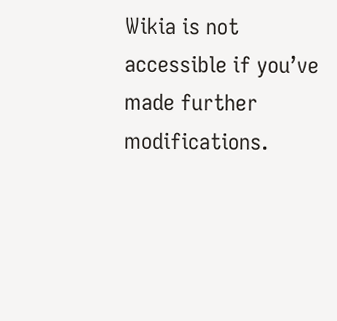Wikia is not accessible if you’ve made further modifications.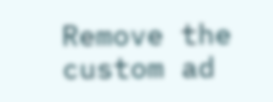Remove the custom ad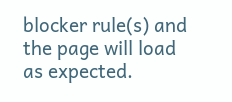blocker rule(s) and the page will load as expected.